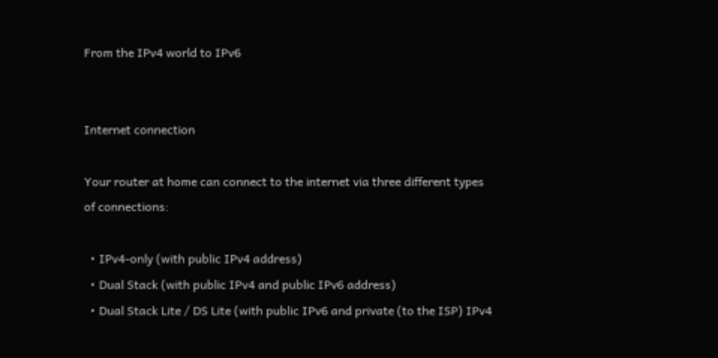From the IPv4 world to IPv6


Internet connection

Your router at home can connect to the internet via three different types of connections:

  • IPv4-only (with public IPv4 address)
  • Dual Stack (with public IPv4 and public IPv6 address)
  • Dual Stack Lite / DS Lite (with public IPv6 and private (to the ISP) IPv4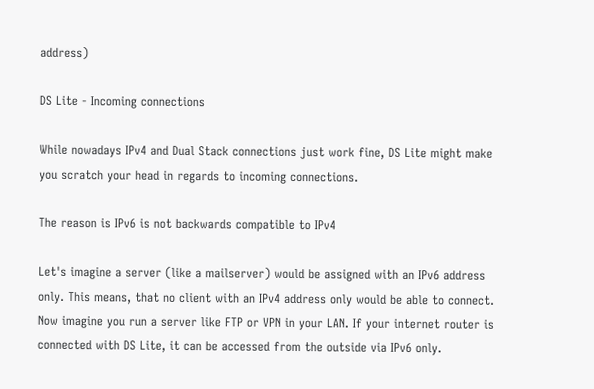address)

DS Lite - Incoming connections

While nowadays IPv4 and Dual Stack connections just work fine, DS Lite might make you scratch your head in regards to incoming connections.

The reason is IPv6 is not backwards compatible to IPv4

Let's imagine a server (like a mailserver) would be assigned with an IPv6 address only. This means, that no client with an IPv4 address only would be able to connect. Now imagine you run a server like FTP or VPN in your LAN. If your internet router is connected with DS Lite, it can be accessed from the outside via IPv6 only.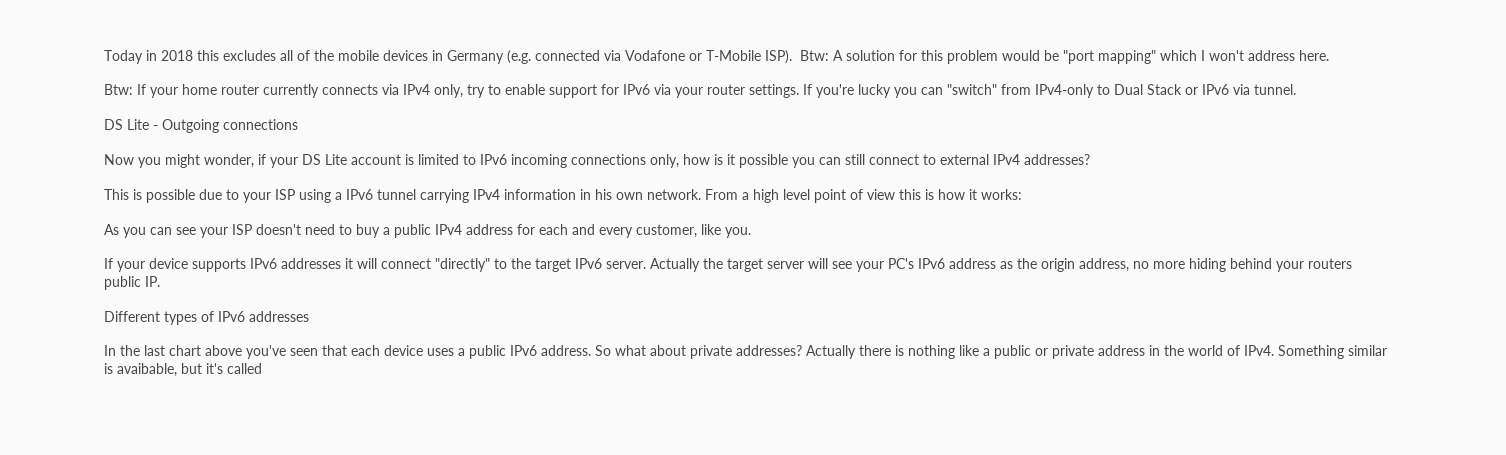Today in 2018 this excludes all of the mobile devices in Germany (e.g. connected via Vodafone or T-Mobile ISP).  Btw: A solution for this problem would be "port mapping" which I won't address here.

Btw: If your home router currently connects via IPv4 only, try to enable support for IPv6 via your router settings. If you're lucky you can "switch" from IPv4-only to Dual Stack or IPv6 via tunnel.

DS Lite - Outgoing connections

Now you might wonder, if your DS Lite account is limited to IPv6 incoming connections only, how is it possible you can still connect to external IPv4 addresses?

This is possible due to your ISP using a IPv6 tunnel carrying IPv4 information in his own network. From a high level point of view this is how it works:

As you can see your ISP doesn't need to buy a public IPv4 address for each and every customer, like you.

If your device supports IPv6 addresses it will connect "directly" to the target IPv6 server. Actually the target server will see your PC's IPv6 address as the origin address, no more hiding behind your routers public IP.

Different types of IPv6 addresses

In the last chart above you've seen that each device uses a public IPv6 address. So what about private addresses? Actually there is nothing like a public or private address in the world of IPv4. Something similar is avaibable, but it's called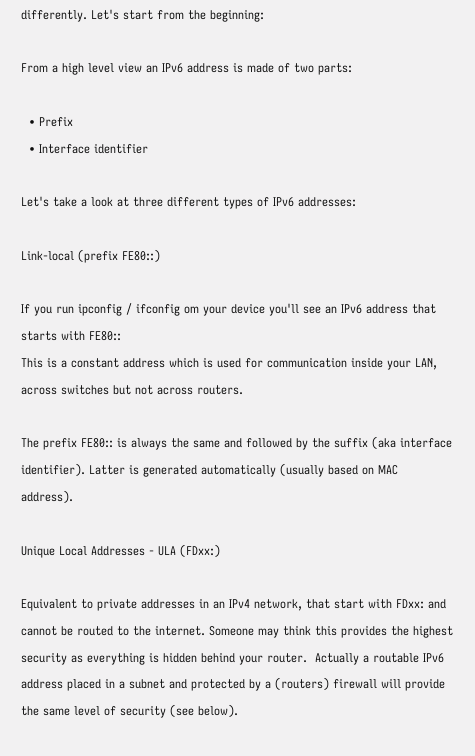differently. Let's start from the beginning:

From a high level view an IPv6 address is made of two parts:

  • Prefix
  • Interface identifier

Let's take a look at three different types of IPv6 addresses:

Link-local (prefix FE80::)

If you run ipconfig / ifconfig om your device you'll see an IPv6 address that starts with FE80::
This is a constant address which is used for communication inside your LAN, across switches but not across routers.

The prefix FE80:: is always the same and followed by the suffix (aka interface identifier). Latter is generated automatically (usually based on MAC address).

Unique Local Addresses - ULA (FDxx:)

Equivalent to private addresses in an IPv4 network, that start with FDxx: and cannot be routed to the internet. Someone may think this provides the highest security as everything is hidden behind your router.  Actually a routable IPv6 address placed in a subnet and protected by a (routers) firewall will provide the same level of security (see below).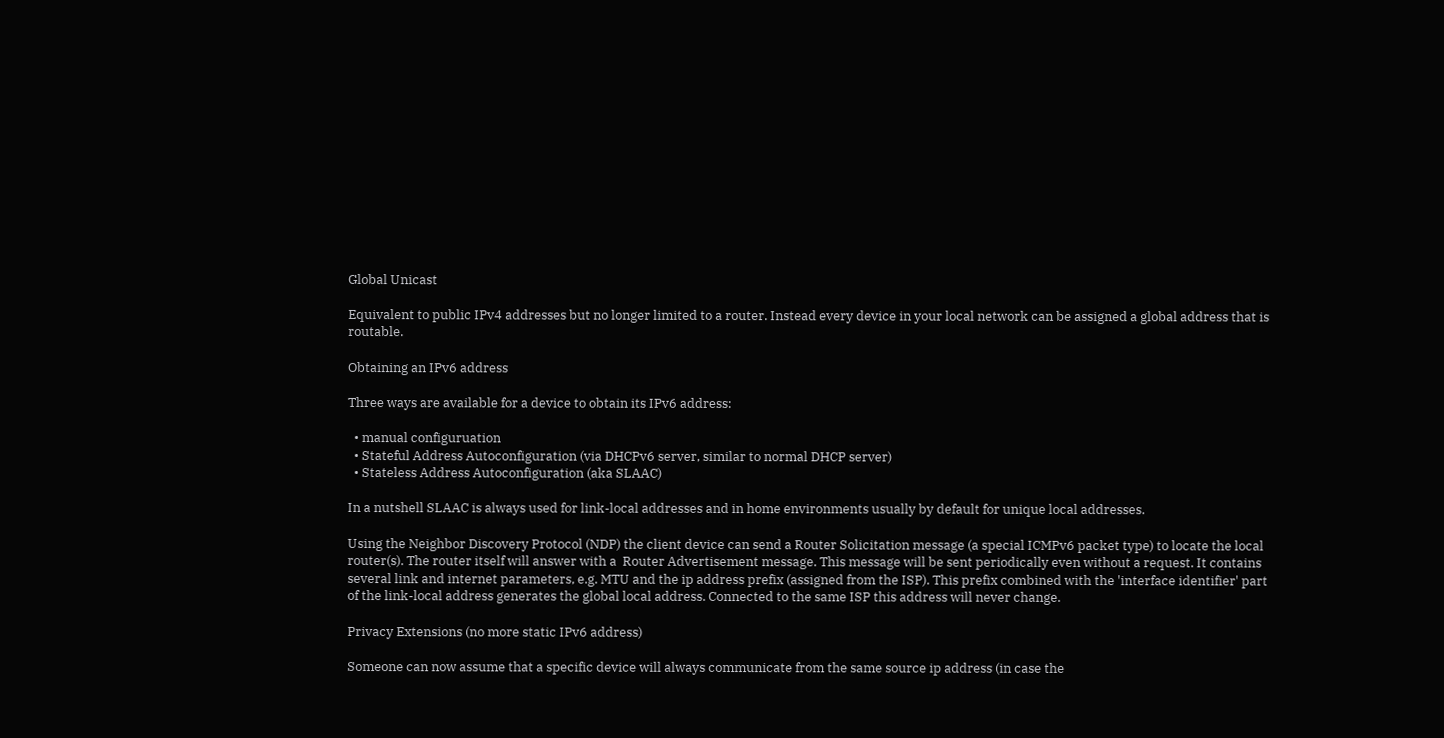Global Unicast

Equivalent to public IPv4 addresses but no longer limited to a router. Instead every device in your local network can be assigned a global address that is routable.

Obtaining an IPv6 address

Three ways are available for a device to obtain its IPv6 address:

  • manual configuruation
  • Stateful Address Autoconfiguration (via DHCPv6 server, similar to normal DHCP server)
  • Stateless Address Autoconfiguration (aka SLAAC)

In a nutshell SLAAC is always used for link-local addresses and in home environments usually by default for unique local addresses.

Using the Neighbor Discovery Protocol (NDP) the client device can send a Router Solicitation message (a special ICMPv6 packet type) to locate the local router(s). The router itself will answer with a  Router Advertisement message. This message will be sent periodically even without a request. It contains several link and internet parameters, e.g. MTU and the ip address prefix (assigned from the ISP). This prefix combined with the 'interface identifier' part of the link-local address generates the global local address. Connected to the same ISP this address will never change.

Privacy Extensions (no more static IPv6 address)

Someone can now assume that a specific device will always communicate from the same source ip address (in case the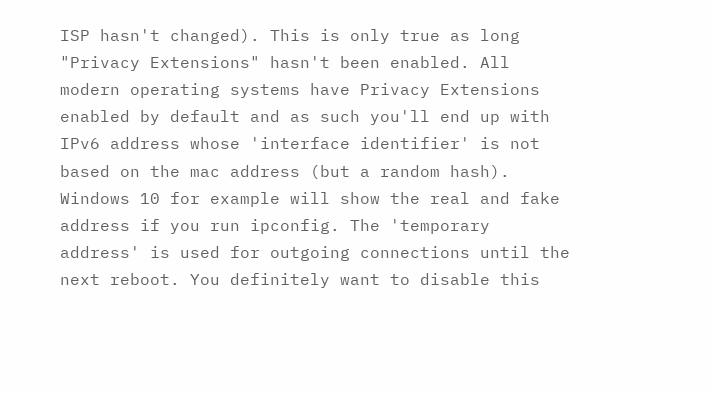ISP hasn't changed). This is only true as long "Privacy Extensions" hasn't been enabled. All modern operating systems have Privacy Extensions enabled by default and as such you'll end up with IPv6 address whose 'interface identifier' is not based on the mac address (but a random hash). Windows 10 for example will show the real and fake address if you run ipconfig. The 'temporary address' is used for outgoing connections until the next reboot. You definitely want to disable this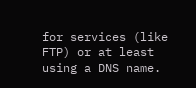for services (like FTP) or at least using a DNS name.